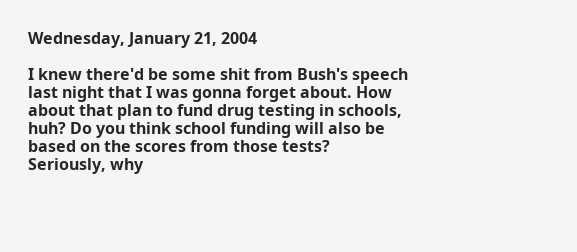Wednesday, January 21, 2004

I knew there'd be some shit from Bush's speech last night that I was gonna forget about. How about that plan to fund drug testing in schools, huh? Do you think school funding will also be based on the scores from those tests? Seriously, why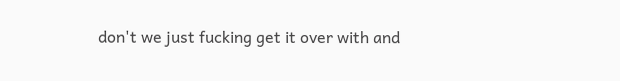don't we just fucking get it over with and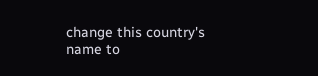change this country's name to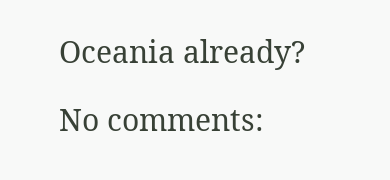Oceania already?

No comments: